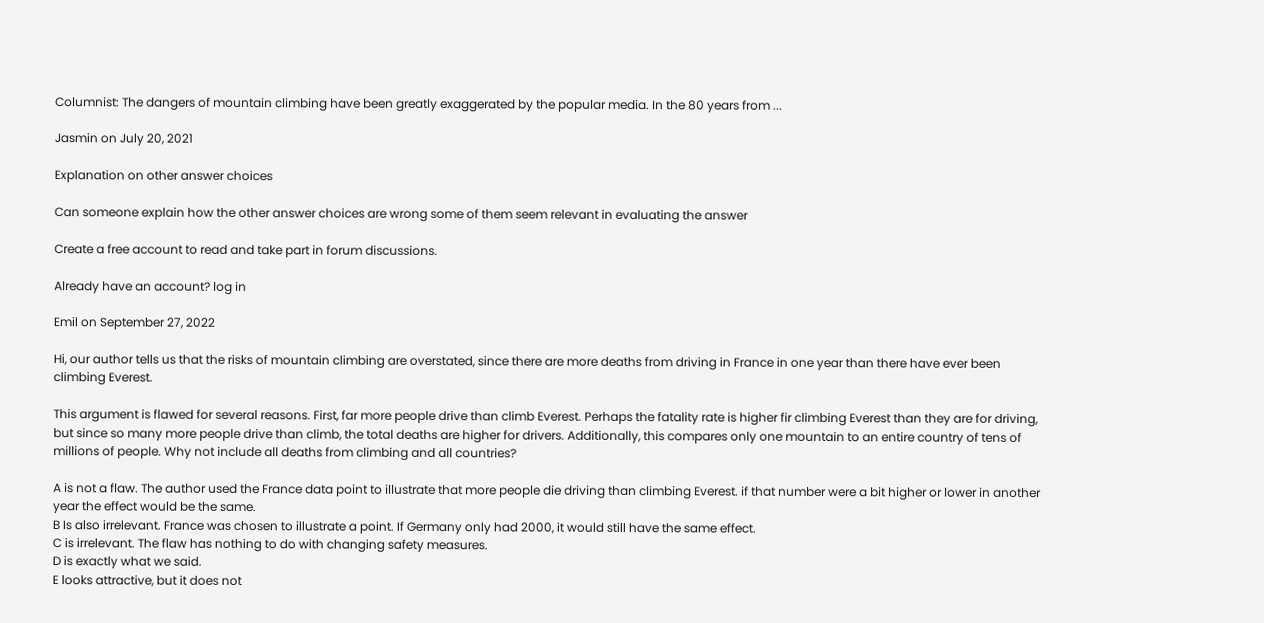Columnist: The dangers of mountain climbing have been greatly exaggerated by the popular media. In the 80 years from ...

Jasmin on July 20, 2021

Explanation on other answer choices

Can someone explain how the other answer choices are wrong some of them seem relevant in evaluating the answer

Create a free account to read and take part in forum discussions.

Already have an account? log in

Emil on September 27, 2022

Hi, our author tells us that the risks of mountain climbing are overstated, since there are more deaths from driving in France in one year than there have ever been climbing Everest.

This argument is flawed for several reasons. First, far more people drive than climb Everest. Perhaps the fatality rate is higher fir climbing Everest than they are for driving, but since so many more people drive than climb, the total deaths are higher for drivers. Additionally, this compares only one mountain to an entire country of tens of millions of people. Why not include all deaths from climbing and all countries?

A is not a flaw. The author used the France data point to illustrate that more people die driving than climbing Everest. if that number were a bit higher or lower in another year the effect would be the same.
B Is also irrelevant. France was chosen to illustrate a point. If Germany only had 2000, it would still have the same effect.
C is irrelevant. The flaw has nothing to do with changing safety measures.
D is exactly what we said.
E looks attractive, but it does not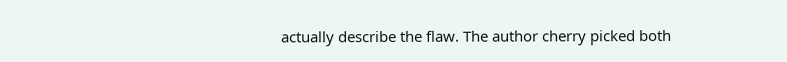actually describe the flaw. The author cherry picked both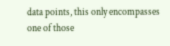data points, this only encompasses one of those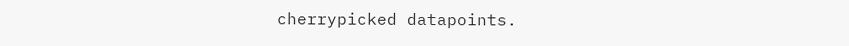cherrypicked datapoints.